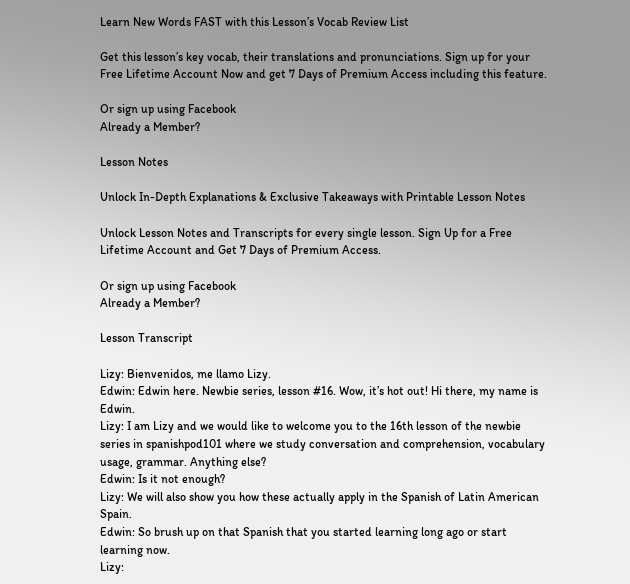Learn New Words FAST with this Lesson’s Vocab Review List

Get this lesson’s key vocab, their translations and pronunciations. Sign up for your Free Lifetime Account Now and get 7 Days of Premium Access including this feature.

Or sign up using Facebook
Already a Member?

Lesson Notes

Unlock In-Depth Explanations & Exclusive Takeaways with Printable Lesson Notes

Unlock Lesson Notes and Transcripts for every single lesson. Sign Up for a Free Lifetime Account and Get 7 Days of Premium Access.

Or sign up using Facebook
Already a Member?

Lesson Transcript

Lizy: Bienvenidos, me llamo Lizy.
Edwin: Edwin here. Newbie series, lesson #16. Wow, it’s hot out! Hi there, my name is Edwin.
Lizy: I am Lizy and we would like to welcome you to the 16th lesson of the newbie series in spanishpod101 where we study conversation and comprehension, vocabulary usage, grammar. Anything else?
Edwin: Is it not enough?
Lizy: We will also show you how these actually apply in the Spanish of Latin American Spain.
Edwin: So brush up on that Spanish that you started learning long ago or start learning now.
Lizy: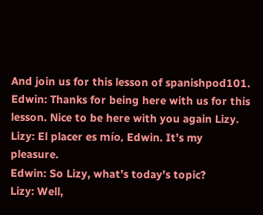And join us for this lesson of spanishpod101.
Edwin: Thanks for being here with us for this lesson. Nice to be here with you again Lizy.
Lizy: El placer es mío, Edwin. It’s my pleasure.
Edwin: So Lizy, what’s today’s topic?
Lizy: Well,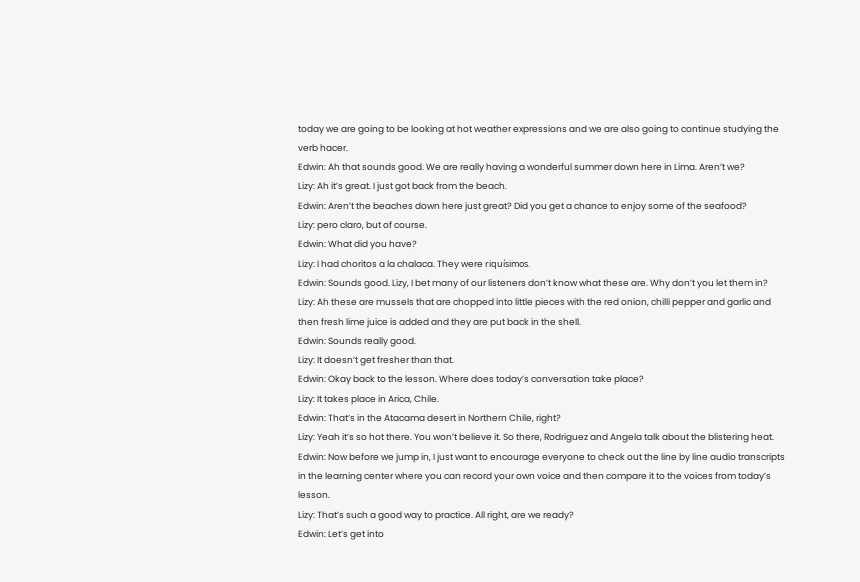today we are going to be looking at hot weather expressions and we are also going to continue studying the verb hacer.
Edwin: Ah that sounds good. We are really having a wonderful summer down here in Lima. Aren’t we?
Lizy: Ah it’s great. I just got back from the beach.
Edwin: Aren’t the beaches down here just great? Did you get a chance to enjoy some of the seafood?
Lizy: pero claro, but of course.
Edwin: What did you have?
Lizy: I had choritos a la chalaca. They were riquísimos.
Edwin: Sounds good. Lizy, I bet many of our listeners don’t know what these are. Why don’t you let them in?
Lizy: Ah these are mussels that are chopped into little pieces with the red onion, chilli pepper and garlic and then fresh lime juice is added and they are put back in the shell.
Edwin: Sounds really good.
Lizy: It doesn’t get fresher than that.
Edwin: Okay back to the lesson. Where does today’s conversation take place?
Lizy: It takes place in Arica, Chile.
Edwin: That’s in the Atacama desert in Northern Chile, right?
Lizy: Yeah it’s so hot there. You won’t believe it. So there, Rodriguez and Angela talk about the blistering heat.
Edwin: Now before we jump in, I just want to encourage everyone to check out the line by line audio transcripts in the learning center where you can record your own voice and then compare it to the voices from today’s lesson.
Lizy: That’s such a good way to practice. All right, are we ready?
Edwin: Let’s get into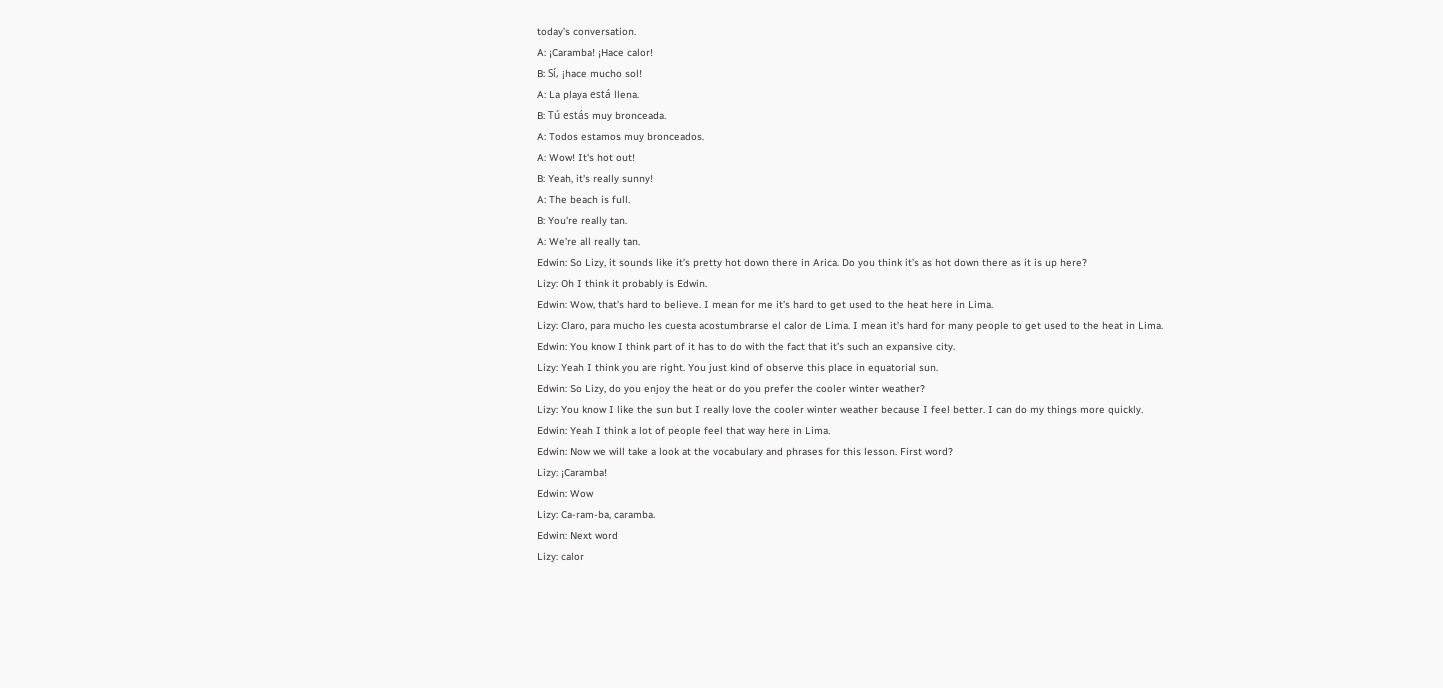today’s conversation.
A: ¡Caramba! ¡Hace calor!
B: Sí, ¡hace mucho sol!
A: La playa está llena.
B: Tú estás muy bronceada.
A: Todos estamos muy bronceados.
A: Wow! It's hot out!
B: Yeah, it's really sunny!
A: The beach is full.
B: You're really tan.
A: We're all really tan.
Edwin: So Lizy, it sounds like it’s pretty hot down there in Arica. Do you think it’s as hot down there as it is up here?
Lizy: Oh I think it probably is Edwin.
Edwin: Wow, that’s hard to believe. I mean for me it’s hard to get used to the heat here in Lima.
Lizy: Claro, para mucho les cuesta acostumbrarse el calor de Lima. I mean it’s hard for many people to get used to the heat in Lima.
Edwin: You know I think part of it has to do with the fact that it’s such an expansive city.
Lizy: Yeah I think you are right. You just kind of observe this place in equatorial sun.
Edwin: So Lizy, do you enjoy the heat or do you prefer the cooler winter weather?
Lizy: You know I like the sun but I really love the cooler winter weather because I feel better. I can do my things more quickly.
Edwin: Yeah I think a lot of people feel that way here in Lima.
Edwin: Now we will take a look at the vocabulary and phrases for this lesson. First word?
Lizy: ¡Caramba!
Edwin: Wow
Lizy: Ca-ram-ba, caramba.
Edwin: Next word
Lizy: calor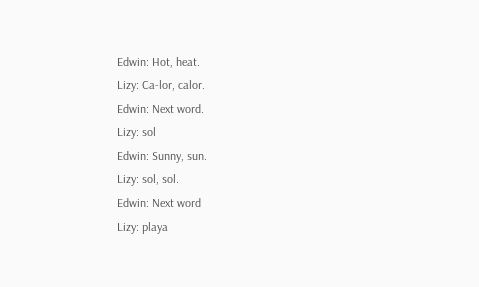Edwin: Hot, heat.
Lizy: Ca-lor, calor.
Edwin: Next word.
Lizy: sol
Edwin: Sunny, sun.
Lizy: sol, sol.
Edwin: Next word
Lizy: playa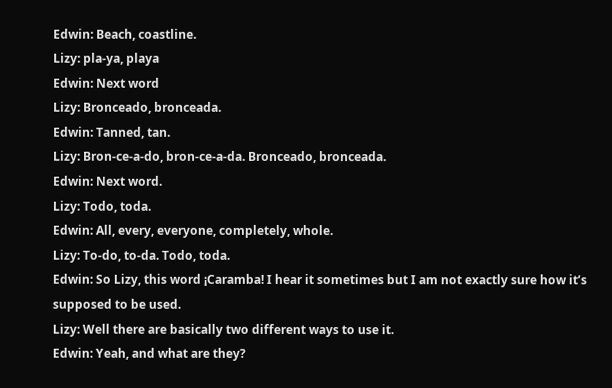Edwin: Beach, coastline.
Lizy: pla-ya, playa
Edwin: Next word
Lizy: Bronceado, bronceada.
Edwin: Tanned, tan.
Lizy: Bron-ce-a-do, bron-ce-a-da. Bronceado, bronceada.
Edwin: Next word.
Lizy: Todo, toda.
Edwin: All, every, everyone, completely, whole.
Lizy: To-do, to-da. Todo, toda.
Edwin: So Lizy, this word ¡Caramba! I hear it sometimes but I am not exactly sure how it’s supposed to be used.
Lizy: Well there are basically two different ways to use it.
Edwin: Yeah, and what are they?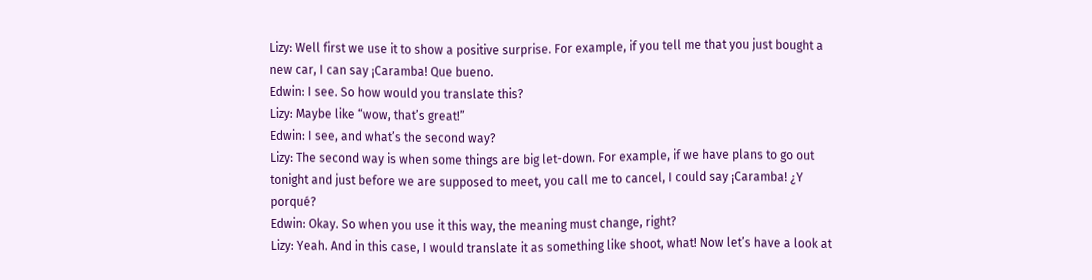Lizy: Well first we use it to show a positive surprise. For example, if you tell me that you just bought a new car, I can say ¡Caramba! Que bueno.
Edwin: I see. So how would you translate this?
Lizy: Maybe like “wow, that’s great!”
Edwin: I see, and what’s the second way?
Lizy: The second way is when some things are big let-down. For example, if we have plans to go out tonight and just before we are supposed to meet, you call me to cancel, I could say ¡Caramba! ¿Y porqué?
Edwin: Okay. So when you use it this way, the meaning must change, right?
Lizy: Yeah. And in this case, I would translate it as something like shoot, what! Now let’s have a look at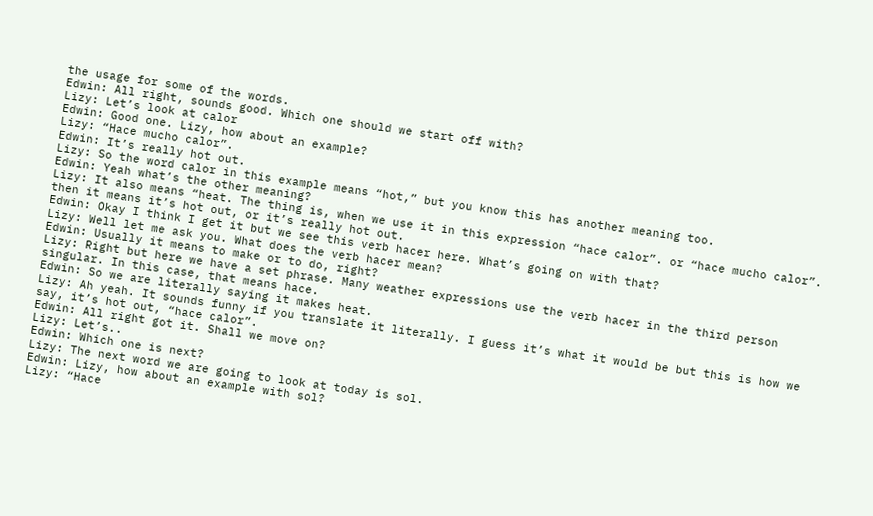the usage for some of the words.
Edwin: All right, sounds good. Which one should we start off with?
Lizy: Let’s look at calor
Edwin: Good one. Lizy, how about an example?
Lizy: “Hace mucho calor”.
Edwin: It’s really hot out.
Lizy: So the word calor in this example means “hot,” but you know this has another meaning too.
Edwin: Yeah what’s the other meaning?
Lizy: It also means “heat. The thing is, when we use it in this expression “hace calor”. or “hace mucho calor”. then it means it’s hot out, or it’s really hot out.
Edwin: Okay I think I get it but we see this verb hacer here. What’s going on with that?
Lizy: Well let me ask you. What does the verb hacer mean?
Edwin: Usually it means to make or to do, right?
Lizy: Right but here we have a set phrase. Many weather expressions use the verb hacer in the third person singular. In this case, that means hace.
Edwin: So we are literally saying it makes heat.
Lizy: Ah yeah. It sounds funny if you translate it literally. I guess it’s what it would be but this is how we say, it’s hot out, “hace calor”.
Edwin: All right got it. Shall we move on?
Lizy: Let’s..
Edwin: Which one is next?
Lizy: The next word we are going to look at today is sol.
Edwin: Lizy, how about an example with sol?
Lizy: “Hace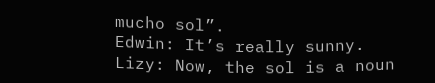mucho sol”.
Edwin: It’s really sunny.
Lizy: Now, the sol is a noun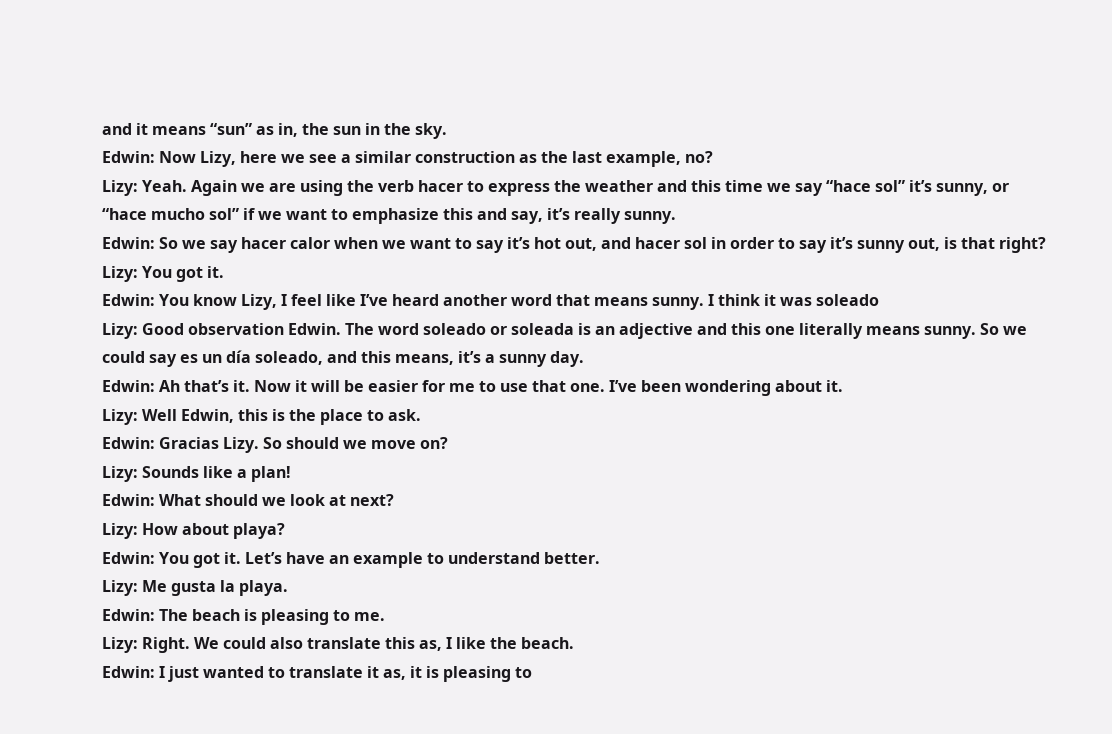and it means “sun” as in, the sun in the sky.
Edwin: Now Lizy, here we see a similar construction as the last example, no?
Lizy: Yeah. Again we are using the verb hacer to express the weather and this time we say “hace sol” it’s sunny, or “hace mucho sol” if we want to emphasize this and say, it’s really sunny.
Edwin: So we say hacer calor when we want to say it’s hot out, and hacer sol in order to say it’s sunny out, is that right?
Lizy: You got it.
Edwin: You know Lizy, I feel like I’ve heard another word that means sunny. I think it was soleado
Lizy: Good observation Edwin. The word soleado or soleada is an adjective and this one literally means sunny. So we could say es un día soleado, and this means, it’s a sunny day.
Edwin: Ah that’s it. Now it will be easier for me to use that one. I’ve been wondering about it.
Lizy: Well Edwin, this is the place to ask.
Edwin: Gracias Lizy. So should we move on?
Lizy: Sounds like a plan!
Edwin: What should we look at next?
Lizy: How about playa?
Edwin: You got it. Let’s have an example to understand better.
Lizy: Me gusta la playa.
Edwin: The beach is pleasing to me.
Lizy: Right. We could also translate this as, I like the beach.
Edwin: I just wanted to translate it as, it is pleasing to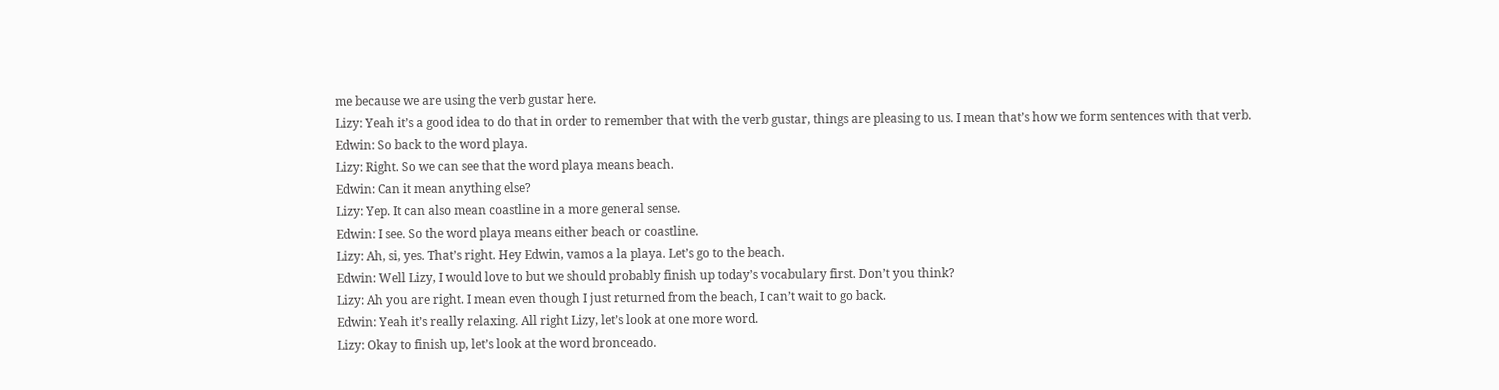me because we are using the verb gustar here.
Lizy: Yeah it’s a good idea to do that in order to remember that with the verb gustar, things are pleasing to us. I mean that’s how we form sentences with that verb.
Edwin: So back to the word playa.
Lizy: Right. So we can see that the word playa means beach.
Edwin: Can it mean anything else?
Lizy: Yep. It can also mean coastline in a more general sense.
Edwin: I see. So the word playa means either beach or coastline.
Lizy: Ah, si, yes. That’s right. Hey Edwin, vamos a la playa. Let’s go to the beach.
Edwin: Well Lizy, I would love to but we should probably finish up today’s vocabulary first. Don’t you think?
Lizy: Ah you are right. I mean even though I just returned from the beach, I can’t wait to go back.
Edwin: Yeah it’s really relaxing. All right Lizy, let’s look at one more word.
Lizy: Okay to finish up, let’s look at the word bronceado.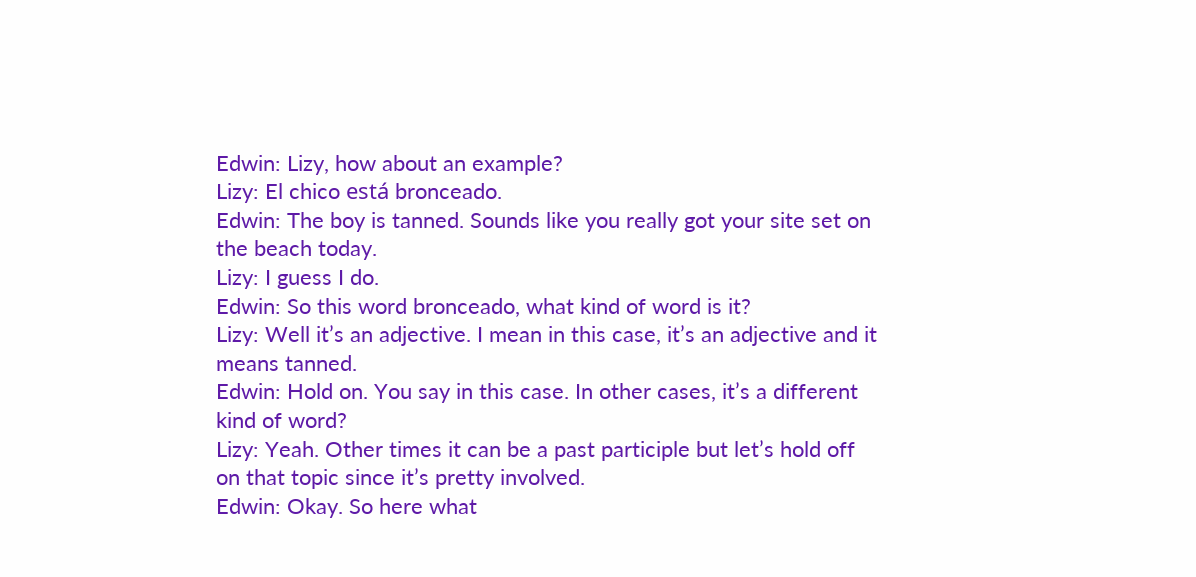Edwin: Lizy, how about an example?
Lizy: El chico está bronceado.
Edwin: The boy is tanned. Sounds like you really got your site set on the beach today.
Lizy: I guess I do.
Edwin: So this word bronceado, what kind of word is it?
Lizy: Well it’s an adjective. I mean in this case, it’s an adjective and it means tanned.
Edwin: Hold on. You say in this case. In other cases, it’s a different kind of word?
Lizy: Yeah. Other times it can be a past participle but let’s hold off on that topic since it’s pretty involved.
Edwin: Okay. So here what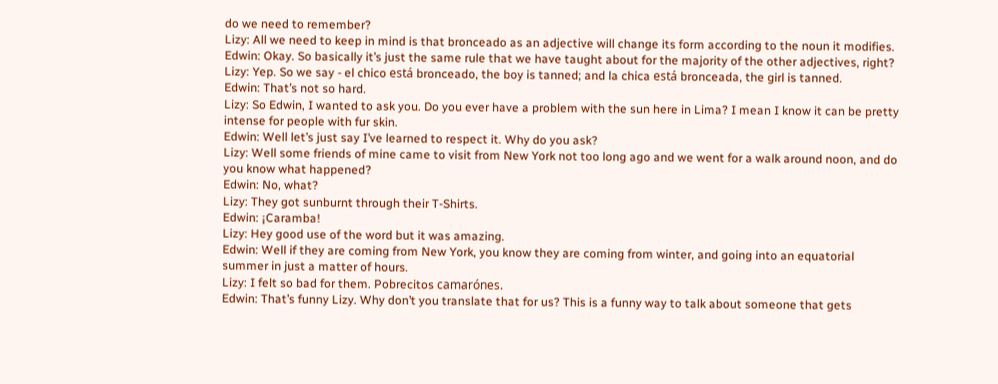do we need to remember?
Lizy: All we need to keep in mind is that bronceado as an adjective will change its form according to the noun it modifies.
Edwin: Okay. So basically it’s just the same rule that we have taught about for the majority of the other adjectives, right?
Lizy: Yep. So we say - el chico está bronceado, the boy is tanned; and la chica está bronceada, the girl is tanned.
Edwin: That’s not so hard.
Lizy: So Edwin, I wanted to ask you. Do you ever have a problem with the sun here in Lima? I mean I know it can be pretty intense for people with fur skin.
Edwin: Well let’s just say I’ve learned to respect it. Why do you ask?
Lizy: Well some friends of mine came to visit from New York not too long ago and we went for a walk around noon, and do you know what happened?
Edwin: No, what?
Lizy: They got sunburnt through their T-Shirts.
Edwin: ¡Caramba!
Lizy: Hey good use of the word but it was amazing.
Edwin: Well if they are coming from New York, you know they are coming from winter, and going into an equatorial summer in just a matter of hours.
Lizy: I felt so bad for them. Pobrecitos camarónes.
Edwin: That’s funny Lizy. Why don’t you translate that for us? This is a funny way to talk about someone that gets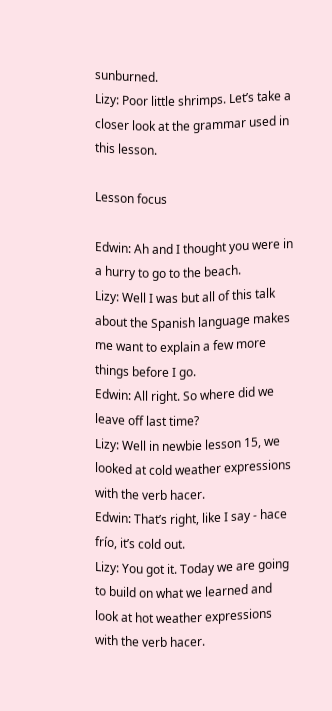sunburned.
Lizy: Poor little shrimps. Let’s take a closer look at the grammar used in this lesson.

Lesson focus

Edwin: Ah and I thought you were in a hurry to go to the beach.
Lizy: Well I was but all of this talk about the Spanish language makes me want to explain a few more things before I go.
Edwin: All right. So where did we leave off last time?
Lizy: Well in newbie lesson 15, we looked at cold weather expressions with the verb hacer.
Edwin: That’s right, like I say - hace frío, it’s cold out.
Lizy: You got it. Today we are going to build on what we learned and look at hot weather expressions with the verb hacer.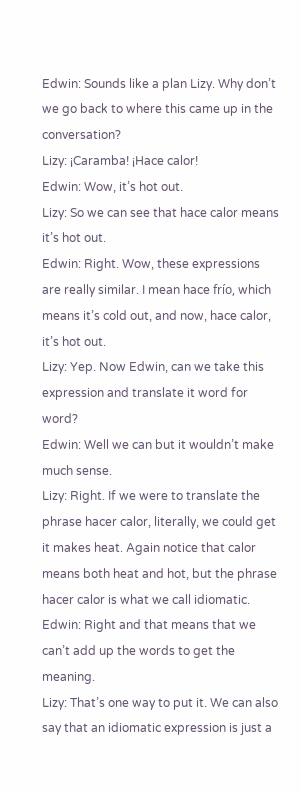Edwin: Sounds like a plan Lizy. Why don’t we go back to where this came up in the conversation?
Lizy: ¡Caramba! ¡Hace calor!
Edwin: Wow, it’s hot out.
Lizy: So we can see that hace calor means it’s hot out.
Edwin: Right. Wow, these expressions are really similar. I mean hace frío, which means it’s cold out, and now, hace calor, it’s hot out.
Lizy: Yep. Now Edwin, can we take this expression and translate it word for word?
Edwin: Well we can but it wouldn’t make much sense.
Lizy: Right. If we were to translate the phrase hacer calor, literally, we could get it makes heat. Again notice that calor means both heat and hot, but the phrase hacer calor is what we call idiomatic.
Edwin: Right and that means that we can’t add up the words to get the meaning.
Lizy: That’s one way to put it. We can also say that an idiomatic expression is just a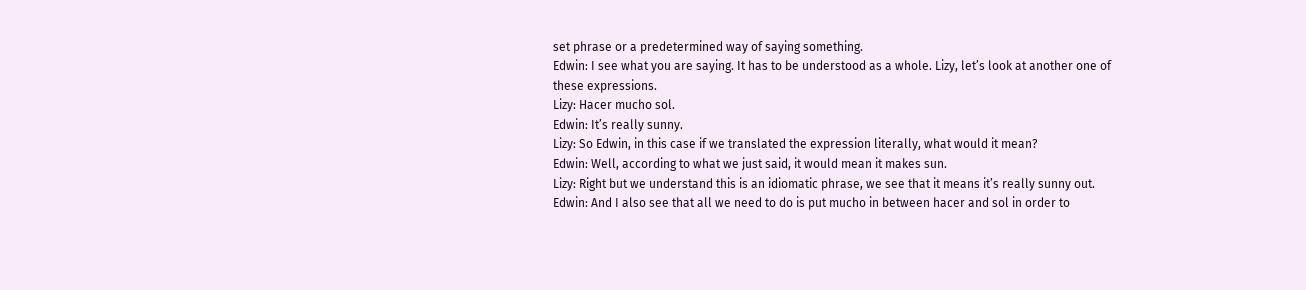set phrase or a predetermined way of saying something.
Edwin: I see what you are saying. It has to be understood as a whole. Lizy, let’s look at another one of these expressions.
Lizy: Hacer mucho sol.
Edwin: It’s really sunny.
Lizy: So Edwin, in this case if we translated the expression literally, what would it mean?
Edwin: Well, according to what we just said, it would mean it makes sun.
Lizy: Right but we understand this is an idiomatic phrase, we see that it means it’s really sunny out.
Edwin: And I also see that all we need to do is put mucho in between hacer and sol in order to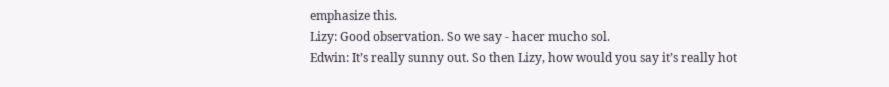emphasize this.
Lizy: Good observation. So we say - hacer mucho sol.
Edwin: It’s really sunny out. So then Lizy, how would you say it’s really hot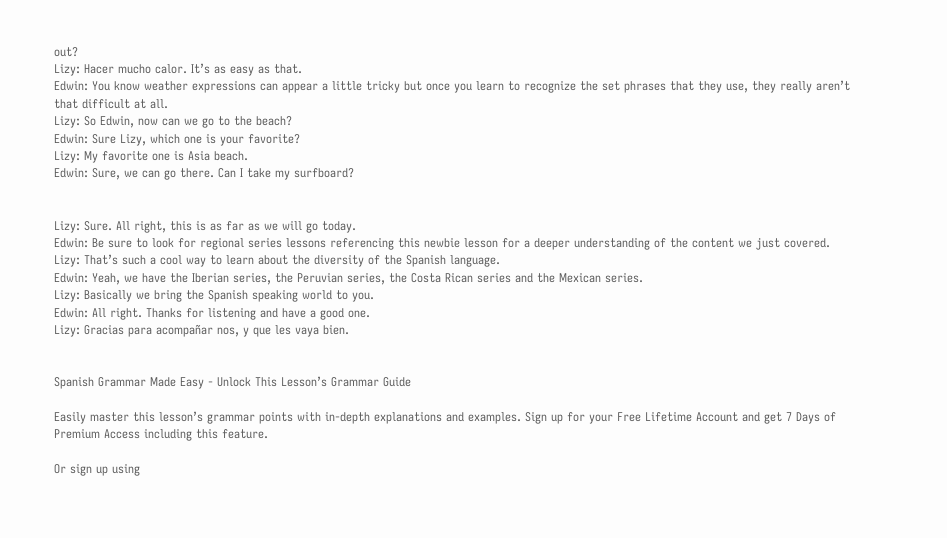out?
Lizy: Hacer mucho calor. It’s as easy as that.
Edwin: You know weather expressions can appear a little tricky but once you learn to recognize the set phrases that they use, they really aren’t that difficult at all.
Lizy: So Edwin, now can we go to the beach?
Edwin: Sure Lizy, which one is your favorite?
Lizy: My favorite one is Asia beach.
Edwin: Sure, we can go there. Can I take my surfboard?


Lizy: Sure. All right, this is as far as we will go today.
Edwin: Be sure to look for regional series lessons referencing this newbie lesson for a deeper understanding of the content we just covered.
Lizy: That’s such a cool way to learn about the diversity of the Spanish language.
Edwin: Yeah, we have the Iberian series, the Peruvian series, the Costa Rican series and the Mexican series.
Lizy: Basically we bring the Spanish speaking world to you.
Edwin: All right. Thanks for listening and have a good one.
Lizy: Gracias para acompañar nos, y que les vaya bien.


Spanish Grammar Made Easy - Unlock This Lesson’s Grammar Guide

Easily master this lesson’s grammar points with in-depth explanations and examples. Sign up for your Free Lifetime Account and get 7 Days of Premium Access including this feature.

Or sign up using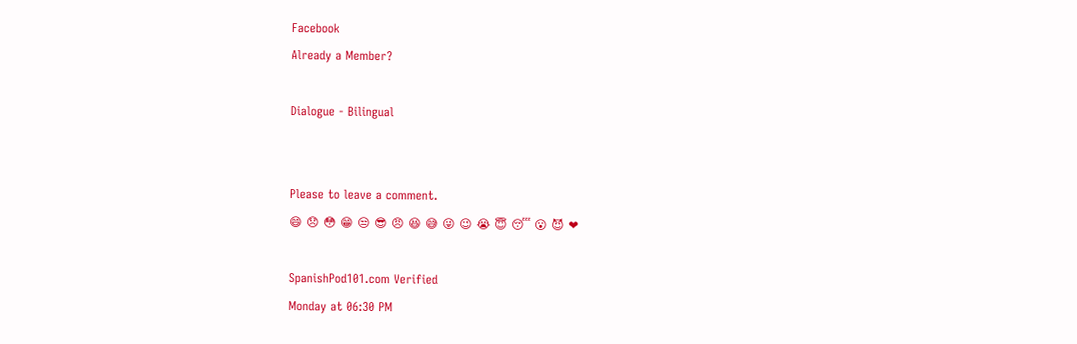Facebook
Already a Member?

Dialogue - Bilingual


Please to leave a comment.
😄 😞 😳 😁 😒 😎 😠 😆 😅 😜 😉 😭 😇 😴 😮 😈 ❤

SpanishPod101.com Verified
Monday at 06:30 PM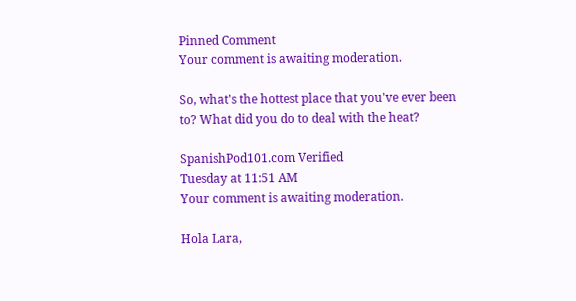Pinned Comment
Your comment is awaiting moderation.

So, what's the hottest place that you've ever been to? What did you do to deal with the heat?

SpanishPod101.com Verified
Tuesday at 11:51 AM
Your comment is awaiting moderation.

Hola Lara,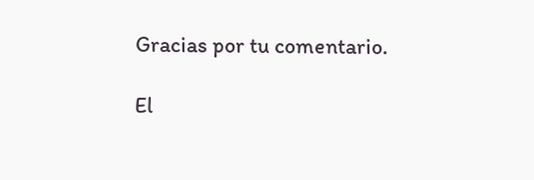Gracias por tu comentario.

El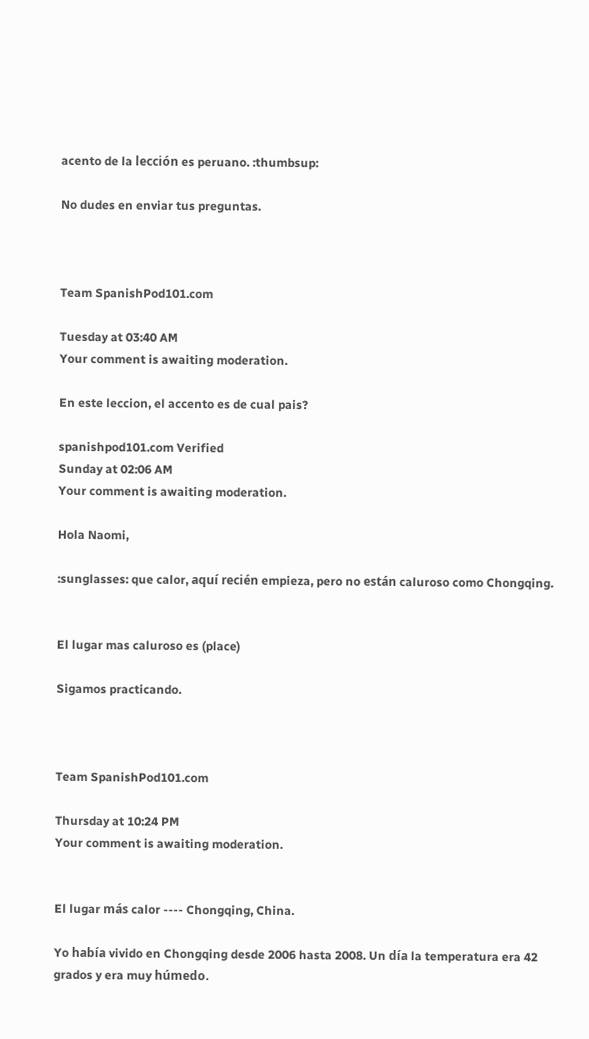acento de la lección es peruano. :thumbsup:

No dudes en enviar tus preguntas.



Team SpanishPod101.com

Tuesday at 03:40 AM
Your comment is awaiting moderation.

En este leccion, el accento es de cual pais?

spanishpod101.com Verified
Sunday at 02:06 AM
Your comment is awaiting moderation.

Hola Naomi,

:sunglasses: que calor, aquí recién empieza, pero no están caluroso como Chongqing.


El lugar mas caluroso es (place)

Sigamos practicando.



Team SpanishPod101.com

Thursday at 10:24 PM
Your comment is awaiting moderation.


El lugar más calor ---- Chongqing, China.

Yo había vivido en Chongqing desde 2006 hasta 2008. Un día la temperatura era 42 grados y era muy húmedo.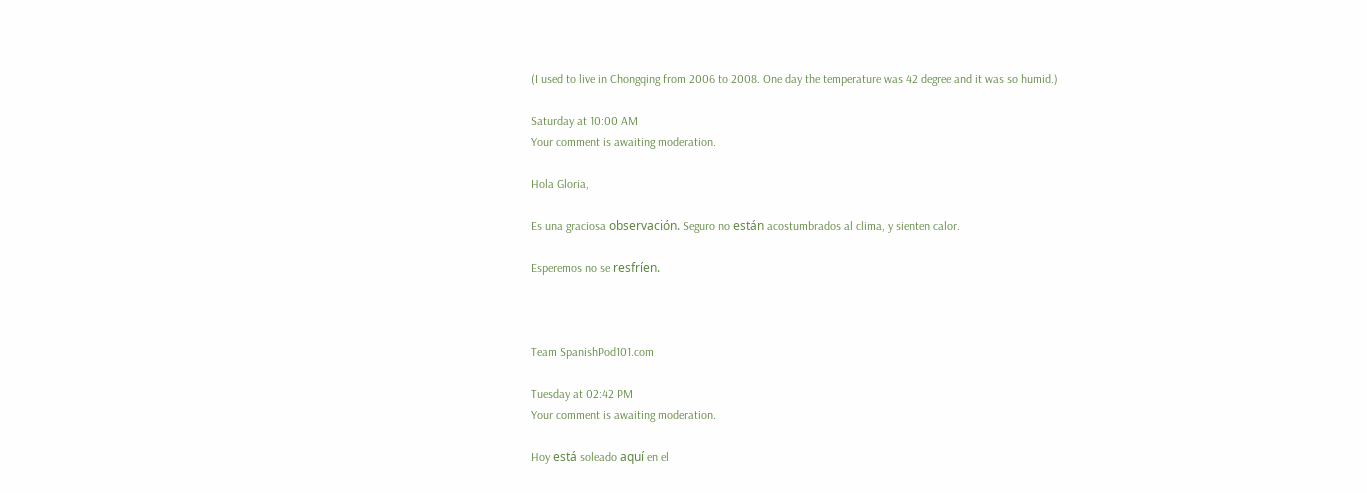(I used to live in Chongqing from 2006 to 2008. One day the temperature was 42 degree and it was so humid.)

Saturday at 10:00 AM
Your comment is awaiting moderation.

Hola Gloria,

Es una graciosa observación. Seguro no están acostumbrados al clima, y sienten calor.

Esperemos no se resfríen.



Team SpanishPod101.com

Tuesday at 02:42 PM
Your comment is awaiting moderation.

Hoy está soleado aquí en el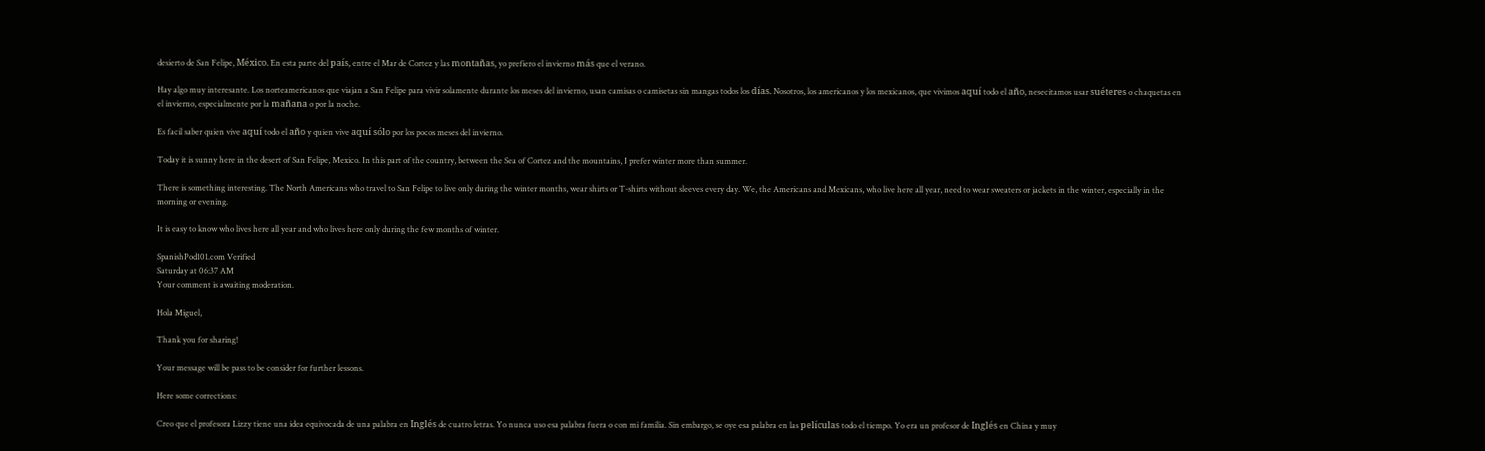desierto de San Felipe, México. En esta parte del país, entre el Mar de Cortez y las montañas, yo prefiero el invierno más que el verano.

Hay algo muy interesante. Los norteamericanos que viajan a San Felipe para vivir solamente durante los meses del invierno, usan camisas o camisetas sin mangas todos los días. Nosotros, los americanos y los mexicanos, que vivimos aquí todo el año, nesecitamos usar suéteres o chaquetas en el invierno, especialmente por la mañana o por la noche.

Es facil saber quien vive aquí todo el año y quien vive aquí sólo por los pocos meses del invierno.

Today it is sunny here in the desert of San Felipe, Mexico. In this part of the country, between the Sea of Cortez and the mountains, I prefer winter more than summer.

There is something interesting. The North Americans who travel to San Felipe to live only during the winter months, wear shirts or T-shirts without sleeves every day. We, the Americans and Mexicans, who live here all year, need to wear sweaters or jackets in the winter, especially in the morning or evening.

It is easy to know who lives here all year and who lives here only during the few months of winter.

SpanishPod101.com Verified
Saturday at 06:37 AM
Your comment is awaiting moderation.

Hola Miguel,

Thank you for sharing!

Your message will be pass to be consider for further lessons.

Here some corrections:

Creo que el profesora Lizzy tiene una idea equivocada de una palabra en Inglés de cuatro letras. Yo nunca uso esa palabra fuera o con mi familia. Sin embargo, se oye esa palabra en las películas todo el tiempo. Yo era un profesor de Inglés en China y muy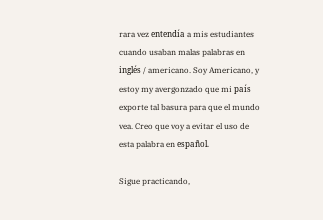rara vez entendía a mis estudiantes cuando usaban malas palabras en inglés / americano. Soy Americano, y estoy my avergonzado que mi país exporte tal basura para que el mundo vea. Creo que voy a evitar el uso de esta palabra en español.

Sigue practicando,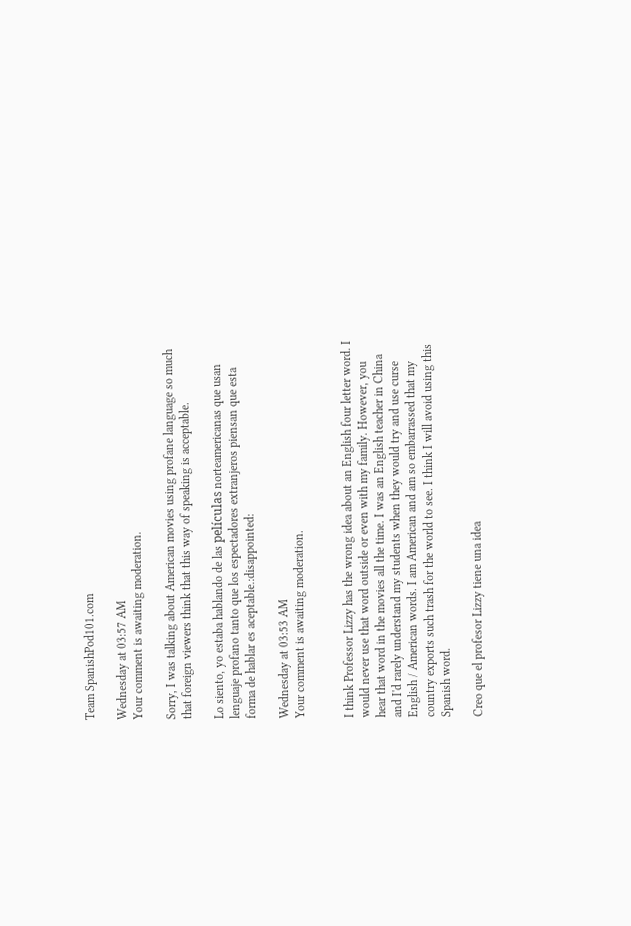Team SpanishPod101.com

Wednesday at 03:57 AM
Your comment is awaiting moderation.

Sorry, I was talking about American movies using profane language so much that foreign viewers think that this way of speaking is acceptable.

Lo siento, yo estaba hablando de las películas norteamericanas que usan lenguaje profano tanto que los espectadores extranjeros piensan que esta forma de hablar es aceptable.:disappointed:

Wednesday at 03:53 AM
Your comment is awaiting moderation.


I think Professor Lizzy has the wrong idea about an English four letter word. I would never use that word outside or even with my family. However, you hear that word in the movies all the time. I was an English teacher in China and I'd rarely understand my students when they would try and use curse English / American words. I am American and am so embarrassed that my country exports such trash for the world to see. I think I will avoid using this Spanish word.

Creo que el profesor Lizzy tiene una idea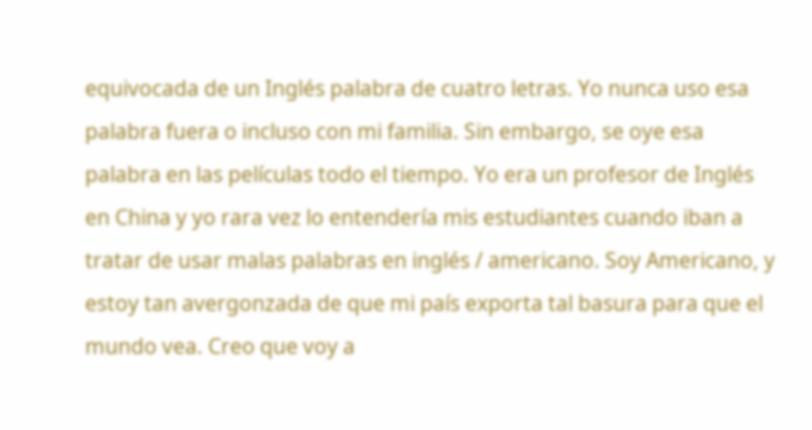equivocada de un Inglés palabra de cuatro letras. Yo nunca uso esa palabra fuera o incluso con mi familia. Sin embargo, se oye esa palabra en las películas todo el tiempo. Yo era un profesor de Inglés en China y yo rara vez lo entendería mis estudiantes cuando iban a tratar de usar malas palabras en inglés / americano. Soy Americano, y estoy tan avergonzada de que mi país exporta tal basura para que el mundo vea. Creo que voy a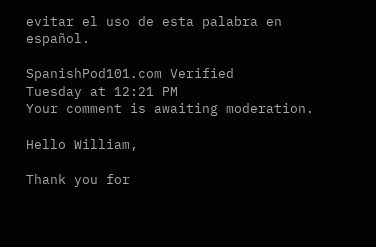evitar el uso de esta palabra en español.

SpanishPod101.com Verified
Tuesday at 12:21 PM
Your comment is awaiting moderation.

Hello William,

Thank you for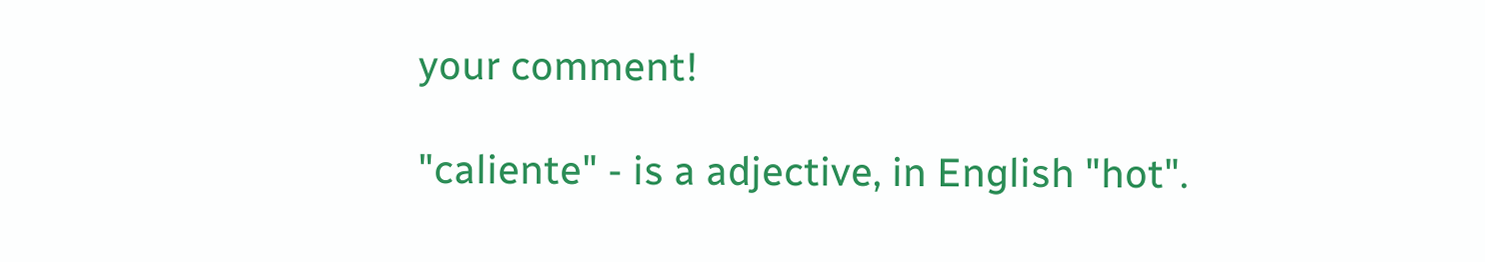your comment!

"caliente" - is a adjective, in English "hot".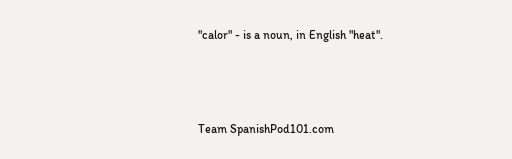"calor" - is a noun, in English "heat".



Team SpanishPod101.com